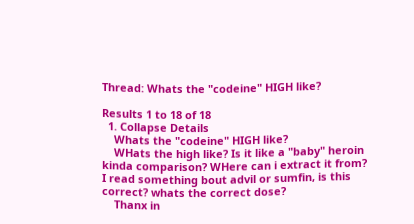Thread: Whats the "codeine" HIGH like?

Results 1 to 18 of 18
  1. Collapse Details
    Whats the "codeine" HIGH like?
    WHats the high like? Is it like a "baby" heroin kinda comparison? WHere can i extract it from? I read something bout advil or sumfin, is this correct? whats the correct dose?
    Thanx in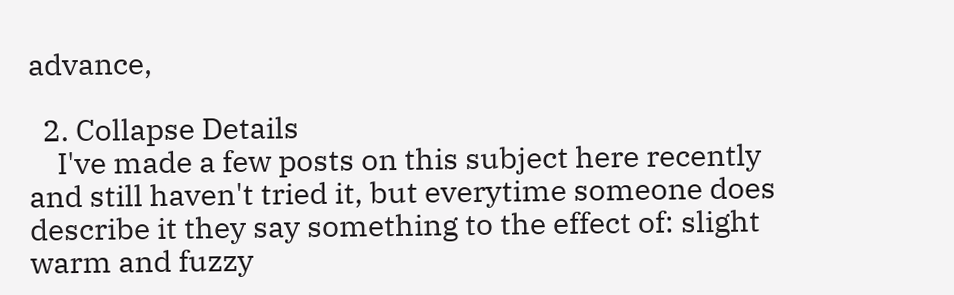advance,

  2. Collapse Details
    I've made a few posts on this subject here recently and still haven't tried it, but everytime someone does describe it they say something to the effect of: slight warm and fuzzy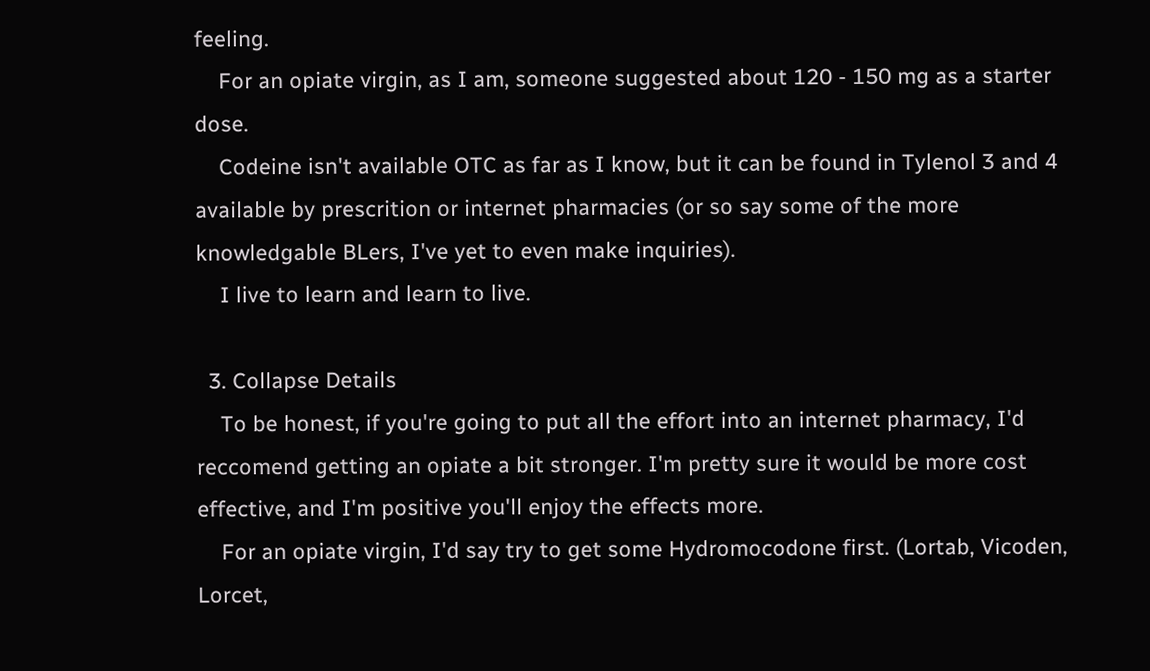feeling.
    For an opiate virgin, as I am, someone suggested about 120 - 150 mg as a starter dose.
    Codeine isn't available OTC as far as I know, but it can be found in Tylenol 3 and 4 available by prescrition or internet pharmacies (or so say some of the more knowledgable BLers, I've yet to even make inquiries).
    I live to learn and learn to live.

  3. Collapse Details
    To be honest, if you're going to put all the effort into an internet pharmacy, I'd reccomend getting an opiate a bit stronger. I'm pretty sure it would be more cost effective, and I'm positive you'll enjoy the effects more.
    For an opiate virgin, I'd say try to get some Hydromocodone first. (Lortab, Vicoden, Lorcet,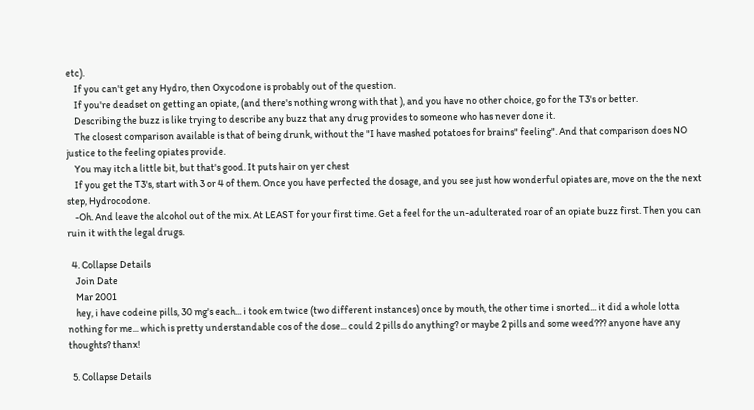etc).
    If you can't get any Hydro, then Oxycodone is probably out of the question.
    If you're deadset on getting an opiate, (and there's nothing wrong with that ), and you have no other choice, go for the T3's or better.
    Describing the buzz is like trying to describe any buzz that any drug provides to someone who has never done it.
    The closest comparison available is that of being drunk, without the "I have mashed potatoes for brains" feeling". And that comparison does NO justice to the feeling opiates provide.
    You may itch a little bit, but that's good. It puts hair on yer chest
    If you get the T3's, start with 3 or 4 of them. Once you have perfected the dosage, and you see just how wonderful opiates are, move on the the next step, Hydrocodone.
    -Oh. And leave the alcohol out of the mix. At LEAST for your first time. Get a feel for the un-adulterated roar of an opiate buzz first. Then you can ruin it with the legal drugs.

  4. Collapse Details
    Join Date
    Mar 2001
    hey, i have codeine pills, 30 mg's each... i took em twice (two different instances) once by mouth, the other time i snorted... it did a whole lotta nothing for me... which is pretty understandable cos of the dose... could 2 pills do anything? or maybe 2 pills and some weed??? anyone have any thoughts? thanx!

  5. Collapse Details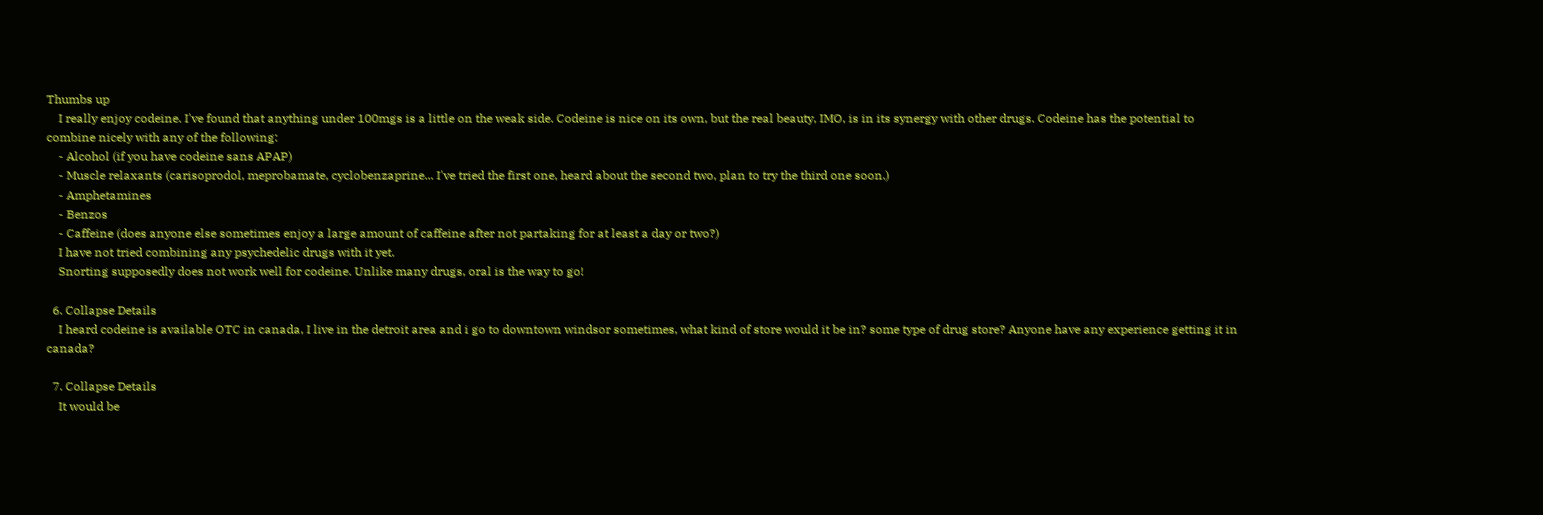Thumbs up
    I really enjoy codeine. I've found that anything under 100mgs is a little on the weak side. Codeine is nice on its own, but the real beauty, IMO, is in its synergy with other drugs. Codeine has the potential to combine nicely with any of the following:
    - Alcohol (if you have codeine sans APAP)
    - Muscle relaxants (carisoprodol, meprobamate, cyclobenzaprine... I've tried the first one, heard about the second two, plan to try the third one soon.)
    - Amphetamines
    - Benzos
    - Caffeine (does anyone else sometimes enjoy a large amount of caffeine after not partaking for at least a day or two?)
    I have not tried combining any psychedelic drugs with it yet.
    Snorting supposedly does not work well for codeine. Unlike many drugs, oral is the way to go!

  6. Collapse Details
    I heard codeine is available OTC in canada, I live in the detroit area and i go to downtown windsor sometimes, what kind of store would it be in? some type of drug store? Anyone have any experience getting it in canada?

  7. Collapse Details
    It would be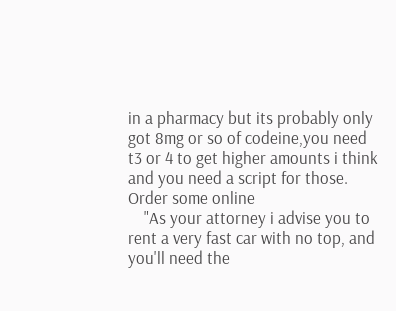in a pharmacy but its probably only got 8mg or so of codeine,you need t3 or 4 to get higher amounts i think and you need a script for those. Order some online
    "As your attorney i advise you to rent a very fast car with no top, and you'll need the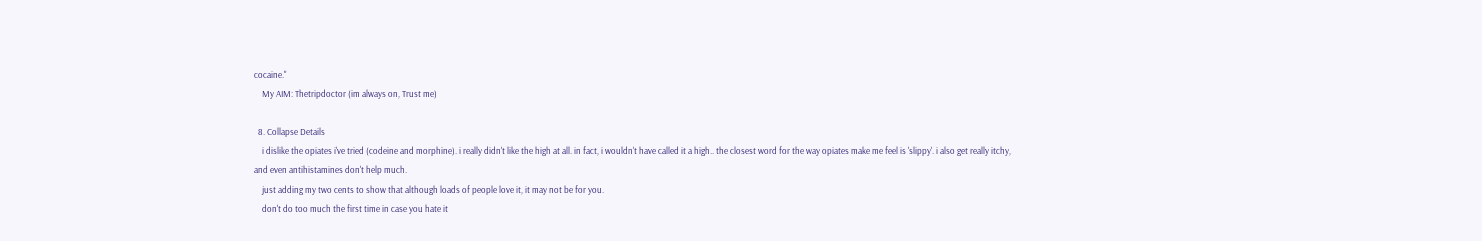cocaine."
    My AIM: Thetripdoctor (im always on, Trust me)

  8. Collapse Details
    i dislike the opiates i've tried (codeine and morphine). i really didn't like the high at all. in fact, i wouldn't have called it a high.. the closest word for the way opiates make me feel is 'slippy'. i also get really itchy, and even antihistamines don't help much.
    just adding my two cents to show that although loads of people love it, it may not be for you.
    don't do too much the first time in case you hate it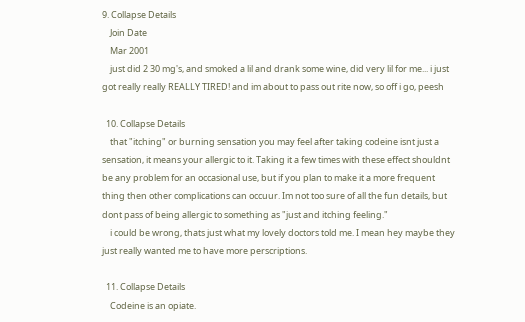9. Collapse Details
    Join Date
    Mar 2001
    just did 2 30 mg's, and smoked a lil and drank some wine, did very lil for me... i just got really really REALLY TIRED! and im about to pass out rite now, so off i go, peesh

  10. Collapse Details
    that "itching" or burning sensation you may feel after taking codeine isnt just a sensation, it means your allergic to it. Taking it a few times with these effect shouldnt be any problem for an occasional use, but if you plan to make it a more frequent thing then other complications can occuur. Im not too sure of all the fun details, but dont pass of being allergic to something as "just and itching feeling."
    i could be wrong, thats just what my lovely doctors told me. I mean hey maybe they just really wanted me to have more perscriptions.

  11. Collapse Details
    Codeine is an opiate.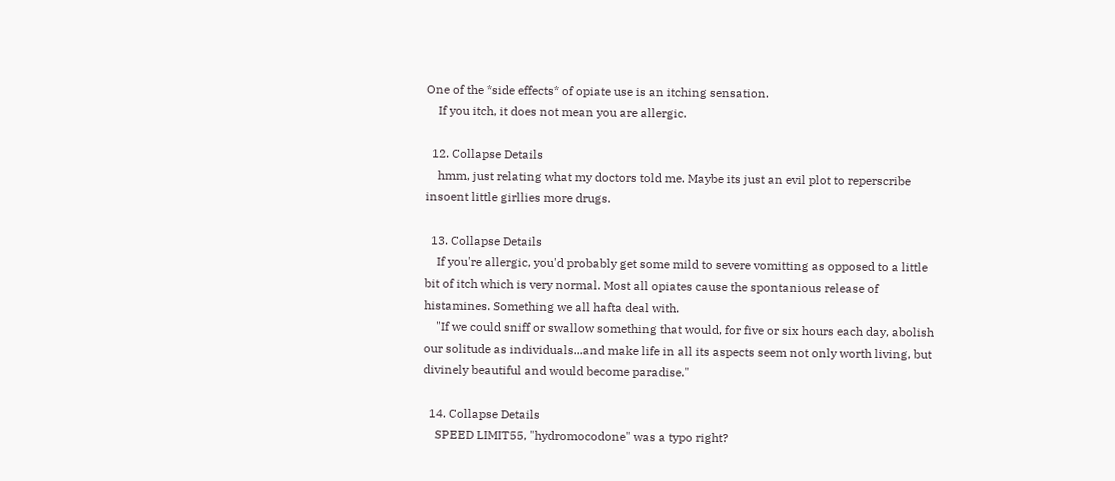One of the *side effects* of opiate use is an itching sensation.
    If you itch, it does not mean you are allergic.

  12. Collapse Details
    hmm, just relating what my doctors told me. Maybe its just an evil plot to reperscribe insoent little girllies more drugs.

  13. Collapse Details
    If you're allergic, you'd probably get some mild to severe vomitting as opposed to a little bit of itch which is very normal. Most all opiates cause the spontanious release of histamines. Something we all hafta deal with.
    "If we could sniff or swallow something that would, for five or six hours each day, abolish our solitude as individuals...and make life in all its aspects seem not only worth living, but divinely beautiful and would become paradise."

  14. Collapse Details
    SPEED LIMIT55, "hydromocodone" was a typo right?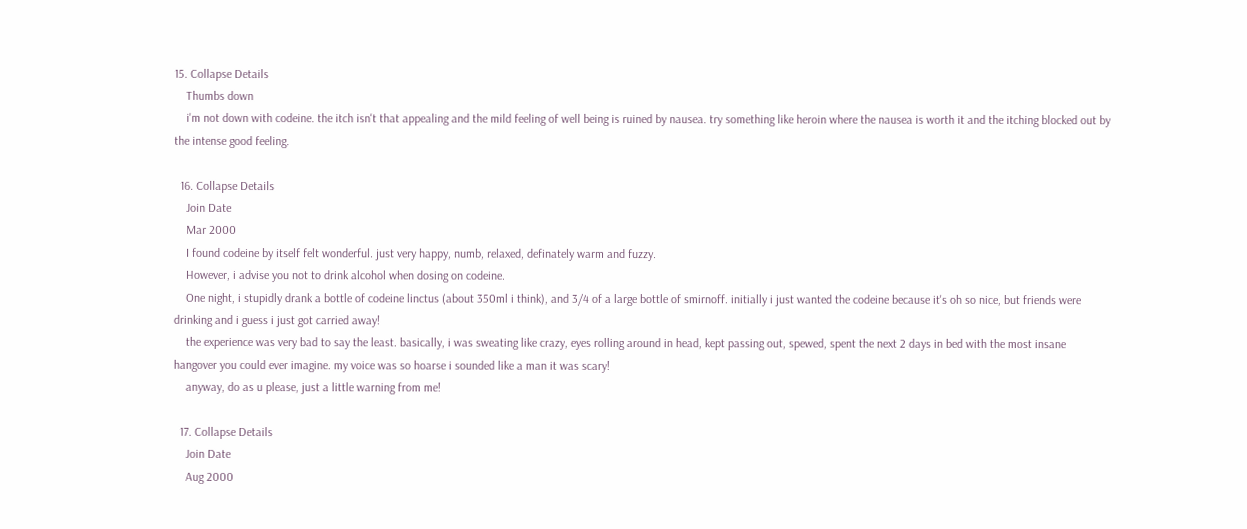15. Collapse Details
    Thumbs down
    i'm not down with codeine. the itch isn't that appealing and the mild feeling of well being is ruined by nausea. try something like heroin where the nausea is worth it and the itching blocked out by the intense good feeling.

  16. Collapse Details
    Join Date
    Mar 2000
    I found codeine by itself felt wonderful. just very happy, numb, relaxed, definately warm and fuzzy.
    However, i advise you not to drink alcohol when dosing on codeine.
    One night, i stupidly drank a bottle of codeine linctus (about 350ml i think), and 3/4 of a large bottle of smirnoff. initially i just wanted the codeine because it's oh so nice, but friends were drinking and i guess i just got carried away!
    the experience was very bad to say the least. basically, i was sweating like crazy, eyes rolling around in head, kept passing out, spewed, spent the next 2 days in bed with the most insane hangover you could ever imagine. my voice was so hoarse i sounded like a man it was scary!
    anyway, do as u please, just a little warning from me!

  17. Collapse Details
    Join Date
    Aug 2000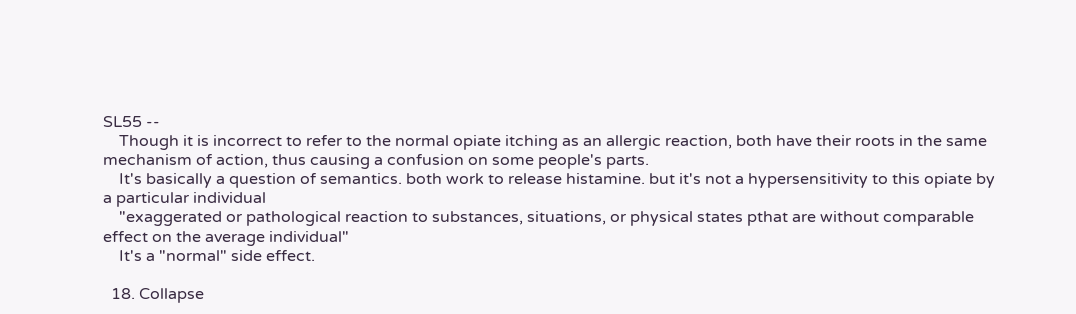SL55 --
    Though it is incorrect to refer to the normal opiate itching as an allergic reaction, both have their roots in the same mechanism of action, thus causing a confusion on some people's parts.
    It's basically a question of semantics. both work to release histamine. but it's not a hypersensitivity to this opiate by a particular individual
    "exaggerated or pathological reaction to substances, situations, or physical states pthat are without comparable effect on the average individual"
    It's a "normal" side effect.

  18. Collapse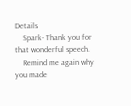Details
    Spark- Thank you for that wonderful speech.
    Remind me again why you made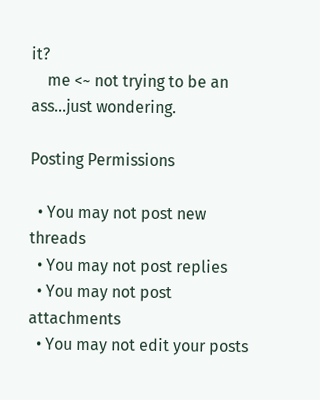it?
    me <~ not trying to be an ass...just wondering.

Posting Permissions

  • You may not post new threads
  • You may not post replies
  • You may not post attachments
  • You may not edit your posts